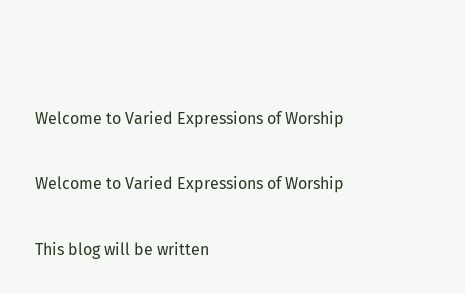Welcome to Varied Expressions of Worship

Welcome to Varied Expressions of Worship

This blog will be written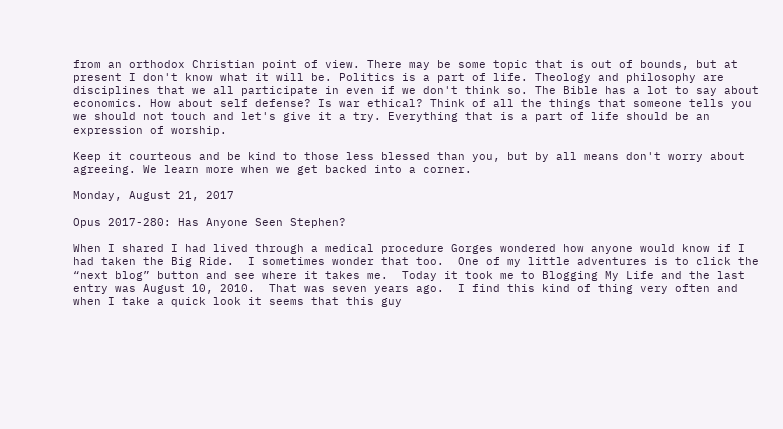from an orthodox Christian point of view. There may be some topic that is out of bounds, but at present I don't know what it will be. Politics is a part of life. Theology and philosophy are disciplines that we all participate in even if we don't think so. The Bible has a lot to say about economics. How about self defense? Is war ethical? Think of all the things that someone tells you we should not touch and let's give it a try. Everything that is a part of life should be an expression of worship.

Keep it courteous and be kind to those less blessed than you, but by all means don't worry about agreeing. We learn more when we get backed into a corner.

Monday, August 21, 2017

Opus 2017-280: Has Anyone Seen Stephen?

When I shared I had lived through a medical procedure Gorges wondered how anyone would know if I had taken the Big Ride.  I sometimes wonder that too.  One of my little adventures is to click the “next blog” button and see where it takes me.  Today it took me to Blogging My Life and the last entry was August 10, 2010.  That was seven years ago.  I find this kind of thing very often and when I take a quick look it seems that this guy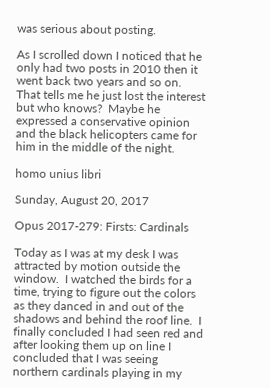was serious about posting.

As I scrolled down I noticed that he only had two posts in 2010 then it went back two years and so on.  That tells me he just lost the interest but who knows?  Maybe he expressed a conservative opinion and the black helicopters came for him in the middle of the night.

homo unius libri

Sunday, August 20, 2017

Opus 2017-279: Firsts: Cardinals

Today as I was at my desk I was attracted by motion outside the window.  I watched the birds for a time, trying to figure out the colors as they danced in and out of the shadows and behind the roof line.  I finally concluded I had seen red and after looking them up on line I concluded that I was seeing northern cardinals playing in my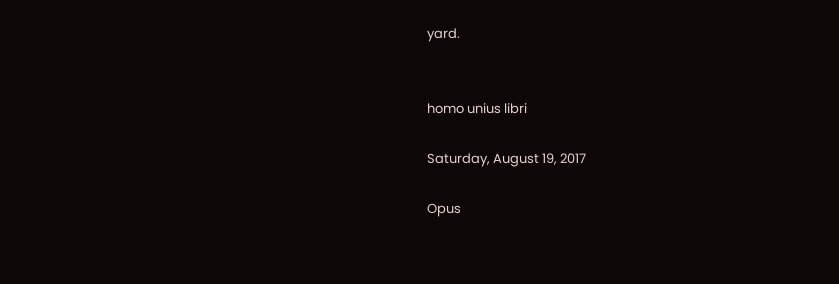yard.


homo unius libri

Saturday, August 19, 2017

Opus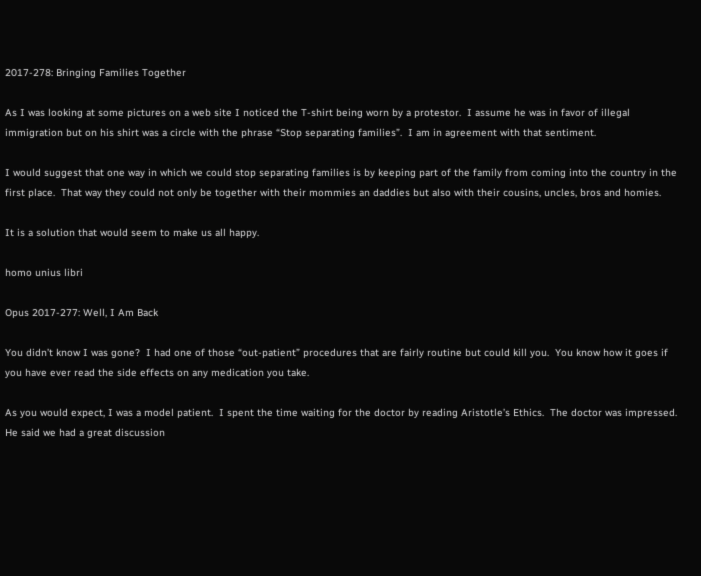2017-278: Bringing Families Together

As I was looking at some pictures on a web site I noticed the T-shirt being worn by a protestor.  I assume he was in favor of illegal immigration but on his shirt was a circle with the phrase “Stop separating families”.  I am in agreement with that sentiment.

I would suggest that one way in which we could stop separating families is by keeping part of the family from coming into the country in the first place.  That way they could not only be together with their mommies an daddies but also with their cousins, uncles, bros and homies.

It is a solution that would seem to make us all happy.

homo unius libri

Opus 2017-277: Well, I Am Back

You didn’t know I was gone?  I had one of those “out-patient” procedures that are fairly routine but could kill you.  You know how it goes if you have ever read the side effects on any medication you take.

As you would expect, I was a model patient.  I spent the time waiting for the doctor by reading Aristotle’s Ethics.  The doctor was impressed.  He said we had a great discussion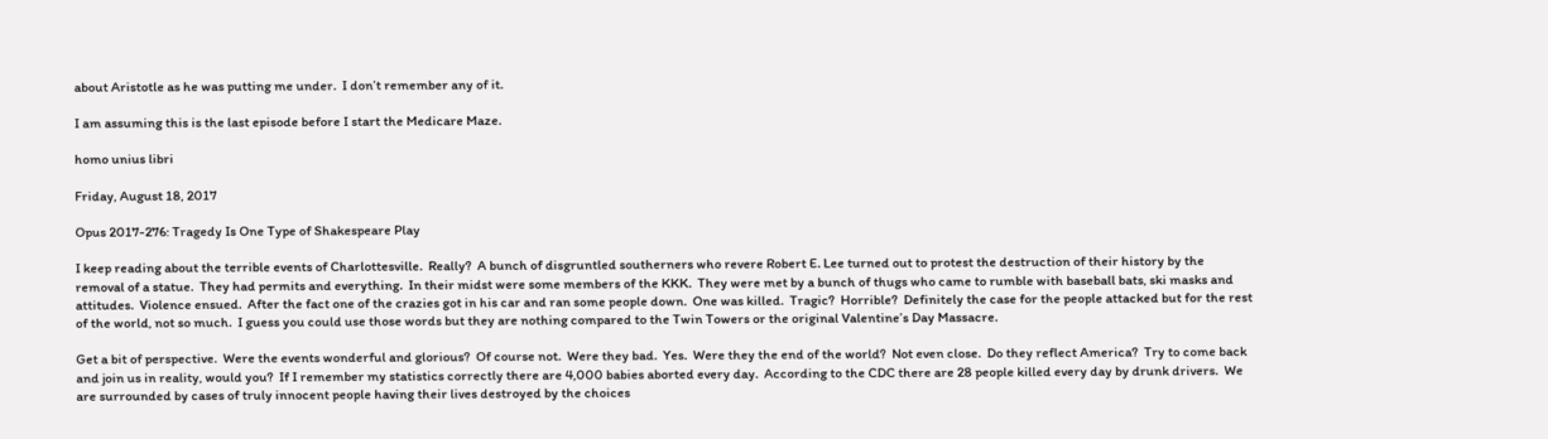about Aristotle as he was putting me under.  I don’t remember any of it.

I am assuming this is the last episode before I start the Medicare Maze.

homo unius libri

Friday, August 18, 2017

Opus 2017-276: Tragedy Is One Type of Shakespeare Play

I keep reading about the terrible events of Charlottesville.  Really?  A bunch of disgruntled southerners who revere Robert E. Lee turned out to protest the destruction of their history by the removal of a statue.  They had permits and everything.  In their midst were some members of the KKK.  They were met by a bunch of thugs who came to rumble with baseball bats, ski masks and attitudes.  Violence ensued.  After the fact one of the crazies got in his car and ran some people down.  One was killed.  Tragic?  Horrible?  Definitely the case for the people attacked but for the rest of the world, not so much.  I guess you could use those words but they are nothing compared to the Twin Towers or the original Valentine’s Day Massacre.

Get a bit of perspective.  Were the events wonderful and glorious?  Of course not.  Were they bad.  Yes.  Were they the end of the world?  Not even close.  Do they reflect America?  Try to come back and join us in reality, would you?  If I remember my statistics correctly there are 4,000 babies aborted every day.  According to the CDC there are 28 people killed every day by drunk drivers.  We are surrounded by cases of truly innocent people having their lives destroyed by the choices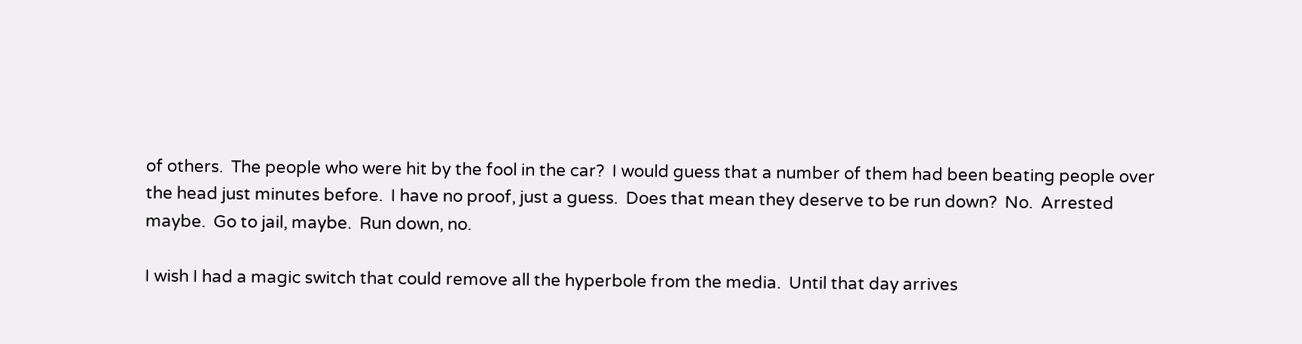of others.  The people who were hit by the fool in the car?  I would guess that a number of them had been beating people over the head just minutes before.  I have no proof, just a guess.  Does that mean they deserve to be run down?  No.  Arrested maybe.  Go to jail, maybe.  Run down, no.

I wish I had a magic switch that could remove all the hyperbole from the media.  Until that day arrives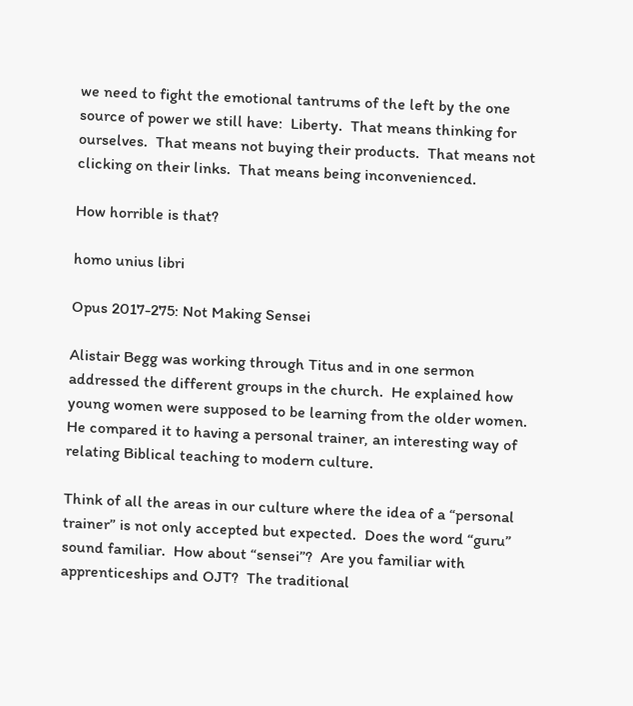we need to fight the emotional tantrums of the left by the one source of power we still have:  Liberty.  That means thinking for ourselves.  That means not buying their products.  That means not clicking on their links.  That means being inconvenienced.

How horrible is that?

homo unius libri

Opus 2017-275: Not Making Sensei

Alistair Begg was working through Titus and in one sermon addressed the different groups in the church.  He explained how young women were supposed to be learning from the older women.  He compared it to having a personal trainer, an interesting way of relating Biblical teaching to modern culture.

Think of all the areas in our culture where the idea of a “personal trainer” is not only accepted but expected.  Does the word “guru” sound familiar.  How about “sensei”?  Are you familiar with apprenticeships and OJT?  The traditional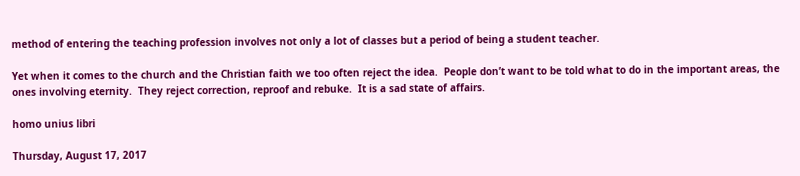method of entering the teaching profession involves not only a lot of classes but a period of being a student teacher.

Yet when it comes to the church and the Christian faith we too often reject the idea.  People don’t want to be told what to do in the important areas, the ones involving eternity.  They reject correction, reproof and rebuke.  It is a sad state of affairs.

homo unius libri

Thursday, August 17, 2017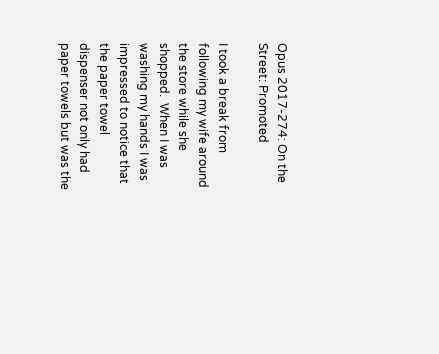Opus 2017-274: On the Street: Promoted

I took a break from following my wife around the store while she shopped.  When I was washing my hands I was impressed to notice that the paper towel dispenser not only had paper towels but was the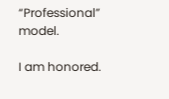“Professional” model.

I am honored.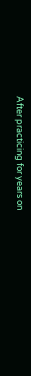After practicing for years on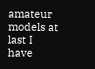amateur models at last I have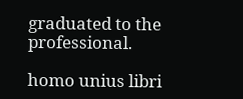graduated to the professional.

homo unius libri